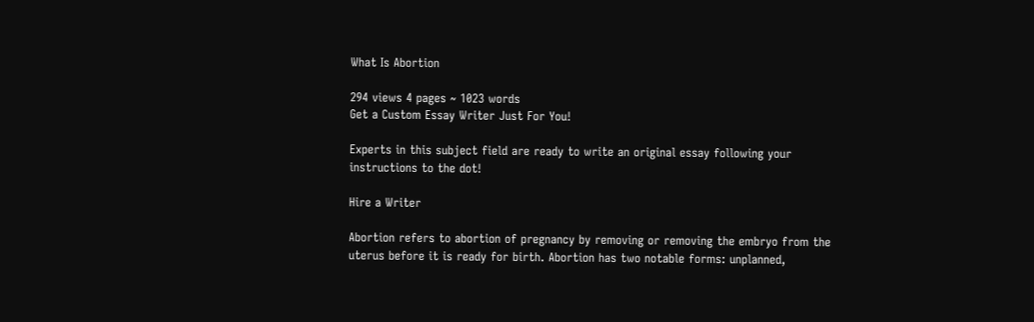What Is Abortion

294 views 4 pages ~ 1023 words
Get a Custom Essay Writer Just For You!

Experts in this subject field are ready to write an original essay following your instructions to the dot!

Hire a Writer

Abortion refers to abortion of pregnancy by removing or removing the embryo from the uterus before it is ready for birth. Abortion has two notable forms: unplanned,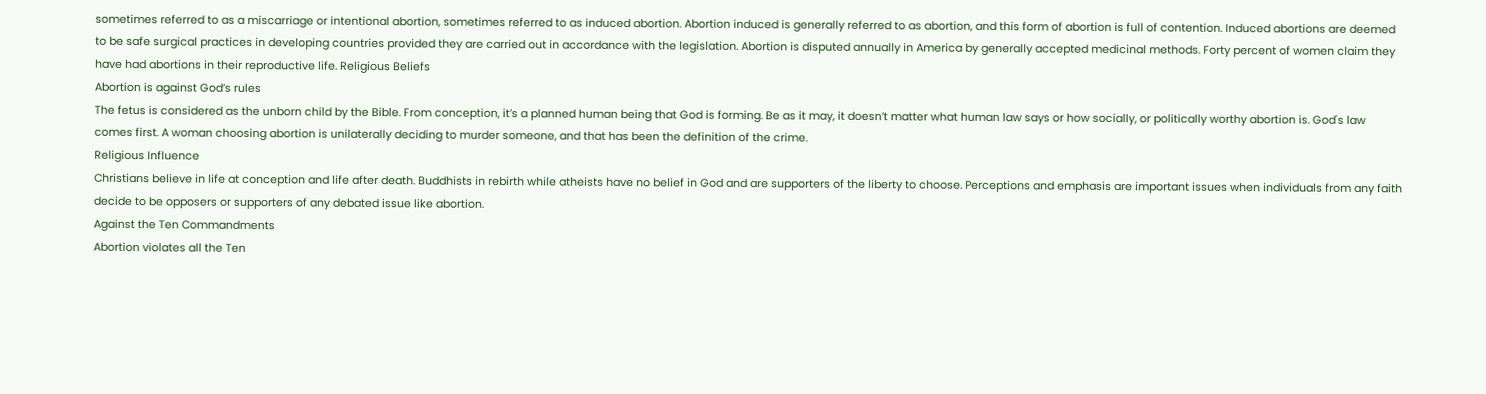sometimes referred to as a miscarriage or intentional abortion, sometimes referred to as induced abortion. Abortion induced is generally referred to as abortion, and this form of abortion is full of contention. Induced abortions are deemed to be safe surgical practices in developing countries provided they are carried out in accordance with the legislation. Abortion is disputed annually in America by generally accepted medicinal methods. Forty percent of women claim they have had abortions in their reproductive life. Religious Beliefs
Abortion is against God’s rules
The fetus is considered as the unborn child by the Bible. From conception, it’s a planned human being that God is forming. Be as it may, it doesn’t matter what human law says or how socially, or politically worthy abortion is. God's law comes first. A woman choosing abortion is unilaterally deciding to murder someone, and that has been the definition of the crime.
Religious Influence
Christians believe in life at conception and life after death. Buddhists in rebirth while atheists have no belief in God and are supporters of the liberty to choose. Perceptions and emphasis are important issues when individuals from any faith decide to be opposers or supporters of any debated issue like abortion.
Against the Ten Commandments
Abortion violates all the Ten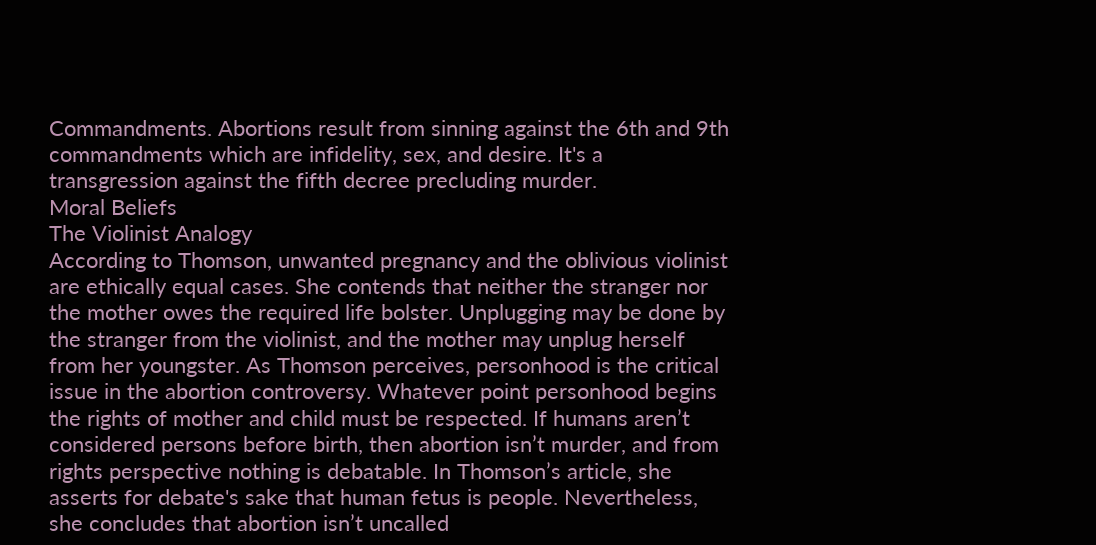Commandments. Abortions result from sinning against the 6th and 9th commandments which are infidelity, sex, and desire. It's a transgression against the fifth decree precluding murder.
Moral Beliefs
The Violinist Analogy
According to Thomson, unwanted pregnancy and the oblivious violinist are ethically equal cases. She contends that neither the stranger nor the mother owes the required life bolster. Unplugging may be done by the stranger from the violinist, and the mother may unplug herself from her youngster. As Thomson perceives, personhood is the critical issue in the abortion controversy. Whatever point personhood begins the rights of mother and child must be respected. If humans aren’t considered persons before birth, then abortion isn’t murder, and from rights perspective nothing is debatable. In Thomson’s article, she asserts for debate's sake that human fetus is people. Nevertheless, she concludes that abortion isn’t uncalled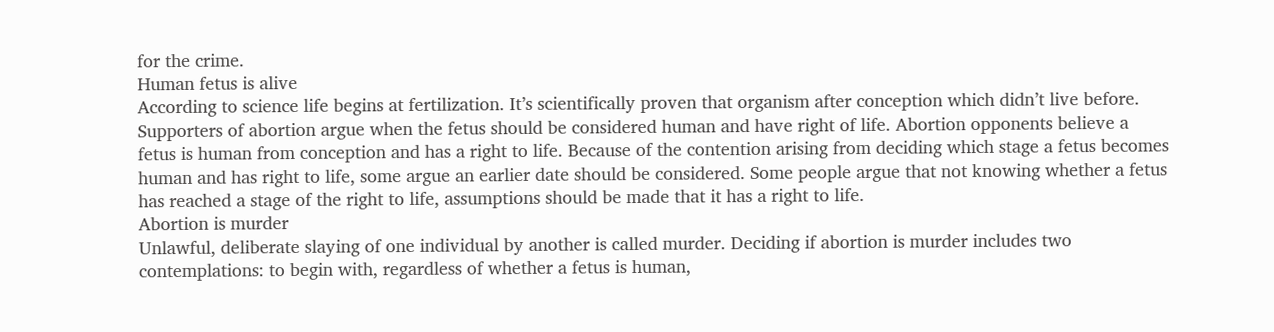for the crime.
Human fetus is alive
According to science life begins at fertilization. It’s scientifically proven that organism after conception which didn’t live before. Supporters of abortion argue when the fetus should be considered human and have right of life. Abortion opponents believe a fetus is human from conception and has a right to life. Because of the contention arising from deciding which stage a fetus becomes human and has right to life, some argue an earlier date should be considered. Some people argue that not knowing whether a fetus has reached a stage of the right to life, assumptions should be made that it has a right to life.
Abortion is murder
Unlawful, deliberate slaying of one individual by another is called murder. Deciding if abortion is murder includes two contemplations: to begin with, regardless of whether a fetus is human,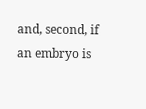and, second, if an embryo is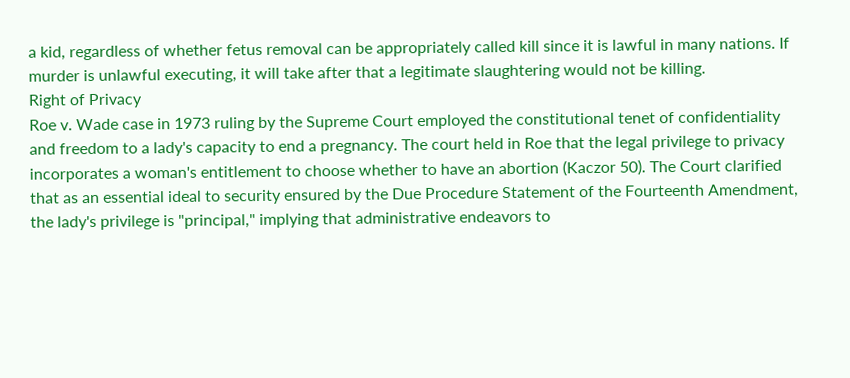a kid, regardless of whether fetus removal can be appropriately called kill since it is lawful in many nations. If murder is unlawful executing, it will take after that a legitimate slaughtering would not be killing.
Right of Privacy
Roe v. Wade case in 1973 ruling by the Supreme Court employed the constitutional tenet of confidentiality and freedom to a lady's capacity to end a pregnancy. The court held in Roe that the legal privilege to privacy incorporates a woman's entitlement to choose whether to have an abortion (Kaczor 50). The Court clarified that as an essential ideal to security ensured by the Due Procedure Statement of the Fourteenth Amendment, the lady's privilege is "principal," implying that administrative endeavors to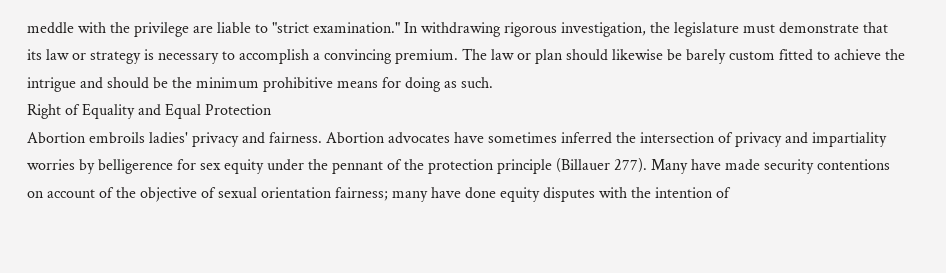meddle with the privilege are liable to "strict examination." In withdrawing rigorous investigation, the legislature must demonstrate that its law or strategy is necessary to accomplish a convincing premium. The law or plan should likewise be barely custom fitted to achieve the intrigue and should be the minimum prohibitive means for doing as such.
Right of Equality and Equal Protection
Abortion embroils ladies' privacy and fairness. Abortion advocates have sometimes inferred the intersection of privacy and impartiality worries by belligerence for sex equity under the pennant of the protection principle (Billauer 277). Many have made security contentions on account of the objective of sexual orientation fairness; many have done equity disputes with the intention of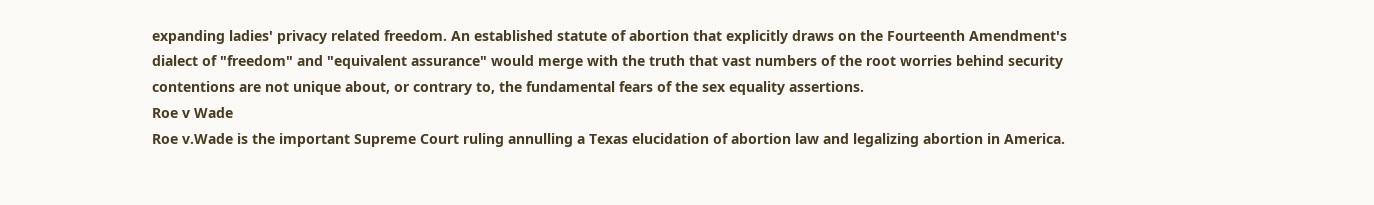expanding ladies' privacy related freedom. An established statute of abortion that explicitly draws on the Fourteenth Amendment's dialect of "freedom" and "equivalent assurance" would merge with the truth that vast numbers of the root worries behind security contentions are not unique about, or contrary to, the fundamental fears of the sex equality assertions.
Roe v Wade
Roe v.Wade is the important Supreme Court ruling annulling a Texas elucidation of abortion law and legalizing abortion in America.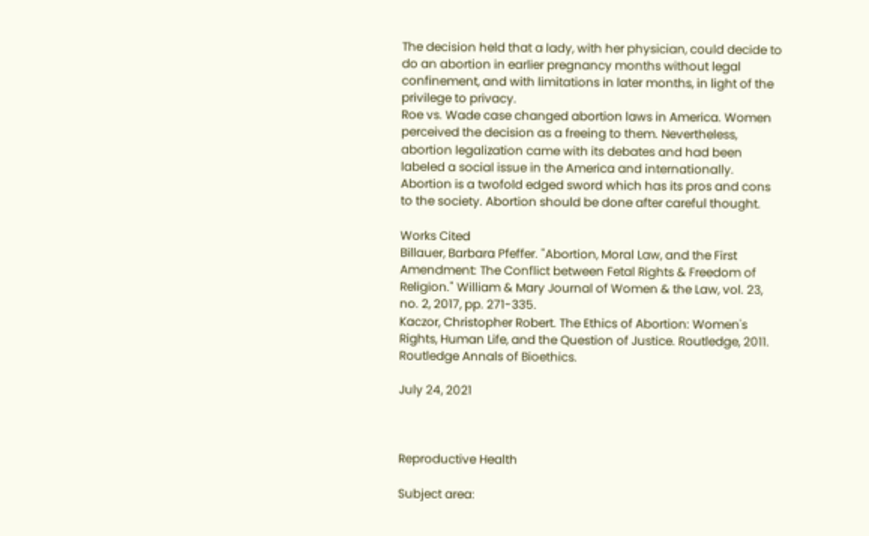The decision held that a lady, with her physician, could decide to do an abortion in earlier pregnancy months without legal confinement, and with limitations in later months, in light of the privilege to privacy.
Roe vs. Wade case changed abortion laws in America. Women perceived the decision as a freeing to them. Nevertheless, abortion legalization came with its debates and had been labeled a social issue in the America and internationally. Abortion is a twofold edged sword which has its pros and cons to the society. Abortion should be done after careful thought.

Works Cited
Billauer, Barbara Pfeffer. "Abortion, Moral Law, and the First Amendment: The Conflict between Fetal Rights & Freedom of Religion." William & Mary Journal of Women & the Law, vol. 23, no. 2, 2017, pp. 271-335.
Kaczor, Christopher Robert. The Ethics of Abortion: Women's Rights, Human Life, and the Question of Justice. Routledge, 2011. Routledge Annals of Bioethics.

July 24, 2021



Reproductive Health

Subject area: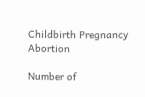Childbirth Pregnancy Abortion

Number of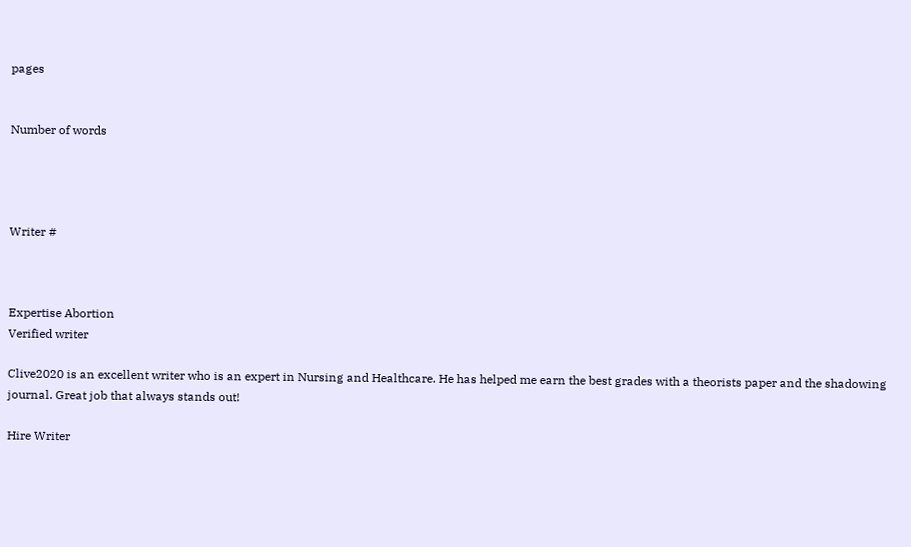pages


Number of words




Writer #



Expertise Abortion
Verified writer

Clive2020 is an excellent writer who is an expert in Nursing and Healthcare. He has helped me earn the best grades with a theorists paper and the shadowing journal. Great job that always stands out!

Hire Writer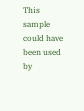This sample could have been used by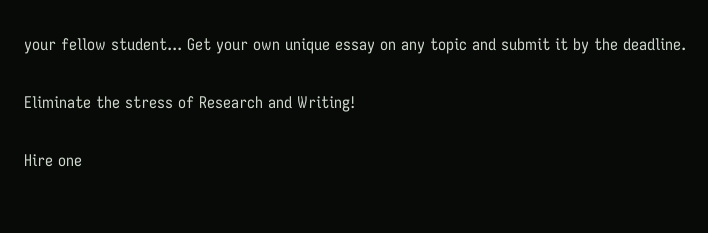your fellow student... Get your own unique essay on any topic and submit it by the deadline.

Eliminate the stress of Research and Writing!

Hire one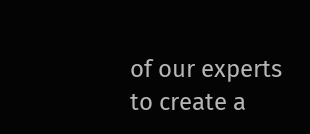of our experts to create a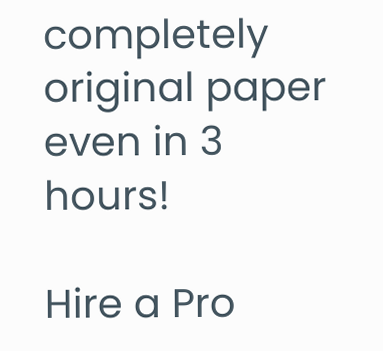completely original paper even in 3 hours!

Hire a Pro